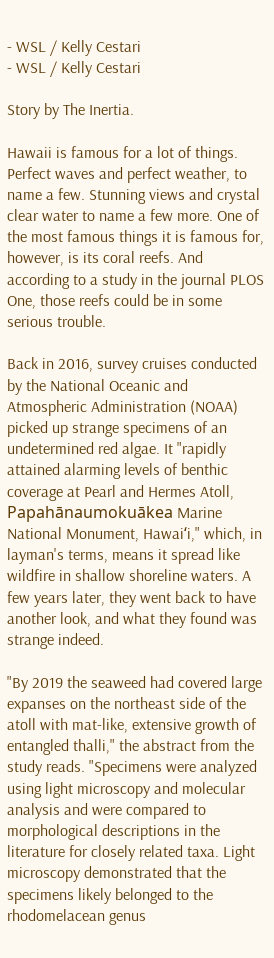- WSL / Kelly Cestari
- WSL / Kelly Cestari

Story by The Inertia.

Hawaii is famous for a lot of things. Perfect waves and perfect weather, to name a few. Stunning views and crystal clear water to name a few more. One of the most famous things it is famous for, however, is its coral reefs. And according to a study in the journal PLOS One, those reefs could be in some serious trouble.

Back in 2016, survey cruises conducted by the National Oceanic and Atmospheric Administration (NOAA) picked up strange specimens of an undetermined red algae. It "rapidly attained alarming levels of benthic coverage at Pearl and Hermes Atoll, Papahānaumokuākea Marine National Monument, Hawaiʻi," which, in layman's terms, means it spread like wildfire in shallow shoreline waters. A few years later, they went back to have another look, and what they found was strange indeed.

"By 2019 the seaweed had covered large expanses on the northeast side of the atoll with mat-like, extensive growth of entangled thalli," the abstract from the study reads. "Specimens were analyzed using light microscopy and molecular analysis and were compared to morphological descriptions in the literature for closely related taxa. Light microscopy demonstrated that the specimens likely belonged to the rhodomelacean genus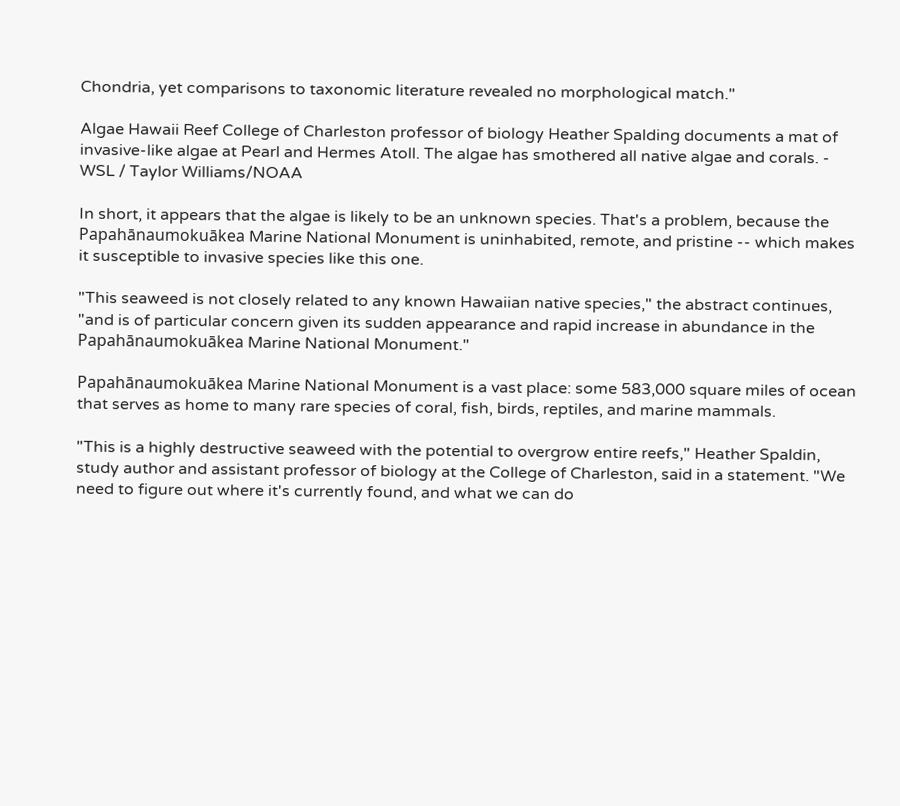Chondria, yet comparisons to taxonomic literature revealed no morphological match."

Algae Hawaii Reef College of Charleston professor of biology Heather Spalding documents a mat of invasive-like algae at Pearl and Hermes Atoll. The algae has smothered all native algae and corals. - WSL / Taylor Williams/NOAA

In short, it appears that the algae is likely to be an unknown species. That's a problem, because the Papahānaumokuākea Marine National Monument is uninhabited, remote, and pristine -- which makes it susceptible to invasive species like this one.

"This seaweed is not closely related to any known Hawaiian native species," the abstract continues, "and is of particular concern given its sudden appearance and rapid increase in abundance in the Papahānaumokuākea Marine National Monument."

Papahānaumokuākea Marine National Monument is a vast place: some 583,000 square miles of ocean that serves as home to many rare species of coral, fish, birds, reptiles, and marine mammals.

"This is a highly destructive seaweed with the potential to overgrow entire reefs," Heather Spaldin, study author and assistant professor of biology at the College of Charleston, said in a statement. "We need to figure out where it's currently found, and what we can do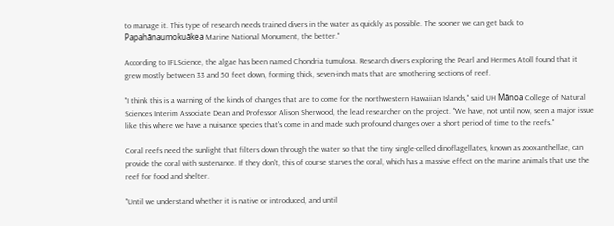to manage it. This type of research needs trained divers in the water as quickly as possible. The sooner we can get back to Papahānaumokuākea Marine National Monument, the better."

According to IFLScience, the algae has been named Chondria tumulosa. Research divers exploring the Pearl and Hermes Atoll found that it grew mostly between 33 and 50 feet down, forming thick, seven-inch mats that are smothering sections of reef.

"I think this is a warning of the kinds of changes that are to come for the northwestern Hawaiian Islands," said UH Mānoa College of Natural Sciences Interim Associate Dean and Professor Alison Sherwood, the lead researcher on the project. "We have, not until now, seen a major issue like this where we have a nuisance species that's come in and made such profound changes over a short period of time to the reefs."

Coral reefs need the sunlight that filters down through the water so that the tiny single-celled dinoflagellates, known as zooxanthellae, can provide the coral with sustenance. If they don't, this of course starves the coral, which has a massive effect on the marine animals that use the reef for food and shelter.

"Until we understand whether it is native or introduced, and until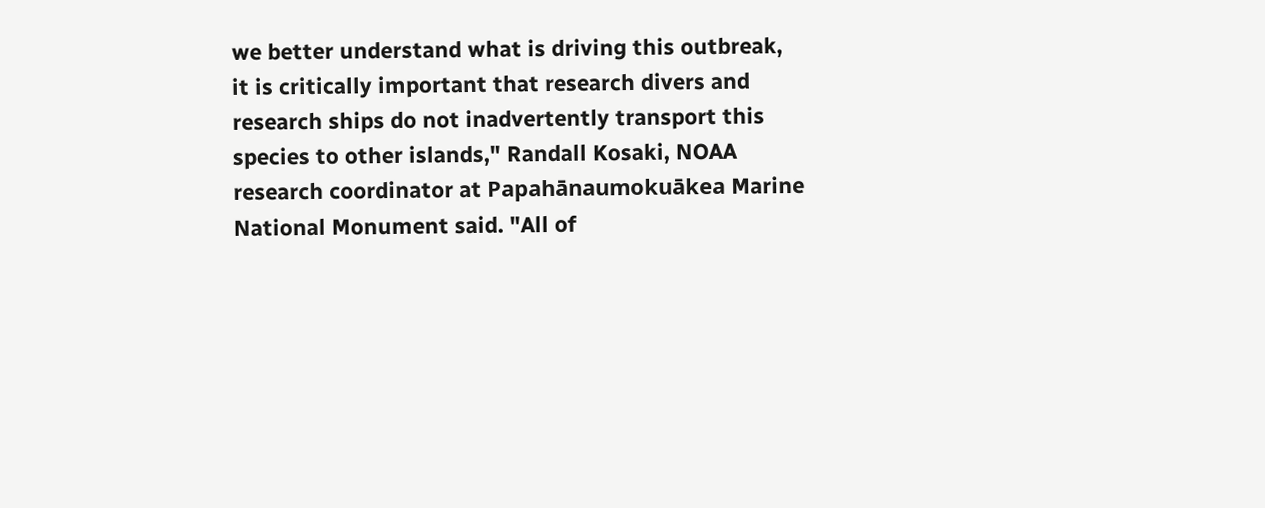we better understand what is driving this outbreak, it is critically important that research divers and research ships do not inadvertently transport this species to other islands," Randall Kosaki, NOAA research coordinator at Papahānaumokuākea Marine National Monument said. "All of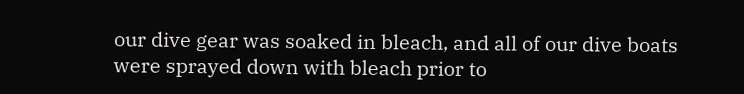our dive gear was soaked in bleach, and all of our dive boats were sprayed down with bleach prior to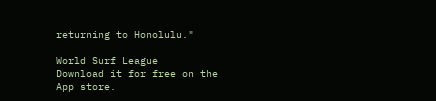returning to Honolulu."

World Surf League
Download it for free on the App store.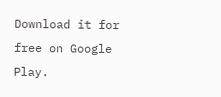Download it for free on Google Play.